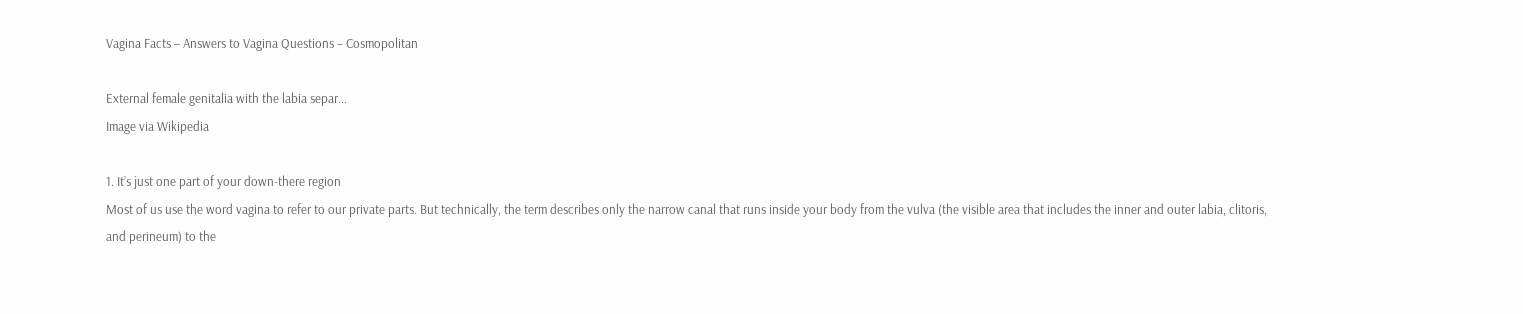Vagina Facts – Answers to Vagina Questions – Cosmopolitan

External female genitalia with the labia separ...
Image via Wikipedia

1. It’s just one part of your down-there region
Most of us use the word vagina to refer to our private parts. But technically, the term describes only the narrow canal that runs inside your body from the vulva (the visible area that includes the inner and outer labia, clitoris, and perineum) to the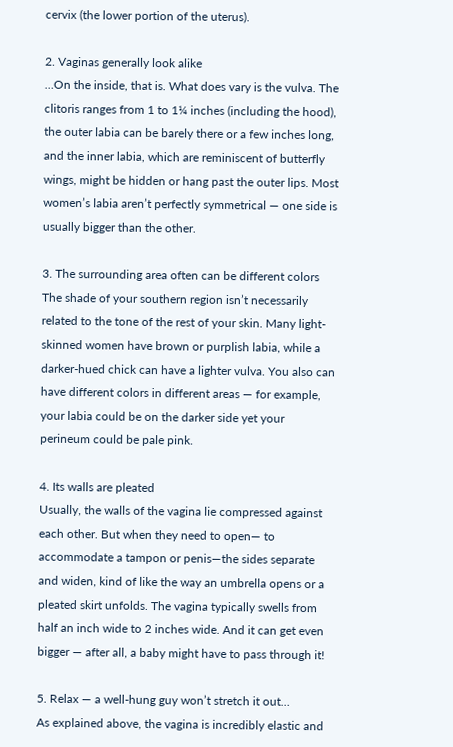cervix (the lower portion of the uterus).

2. Vaginas generally look alike
…On the inside, that is. What does vary is the vulva. The clitoris ranges from 1 to 1¼ inches (including the hood), the outer labia can be barely there or a few inches long, and the inner labia, which are reminiscent of butterfly wings, might be hidden or hang past the outer lips. Most women’s labia aren’t perfectly symmetrical — one side is usually bigger than the other.

3. The surrounding area often can be different colors
The shade of your southern region isn’t necessarily related to the tone of the rest of your skin. Many light-skinned women have brown or purplish labia, while a darker-hued chick can have a lighter vulva. You also can have different colors in different areas — for example, your labia could be on the darker side yet your perineum could be pale pink.

4. Its walls are pleated
Usually, the walls of the vagina lie compressed against each other. But when they need to open— to accommodate a tampon or penis—the sides separate and widen, kind of like the way an umbrella opens or a pleated skirt unfolds. The vagina typically swells from half an inch wide to 2 inches wide. And it can get even bigger — after all, a baby might have to pass through it!

5. Relax — a well-hung guy won’t stretch it out…
As explained above, the vagina is incredibly elastic and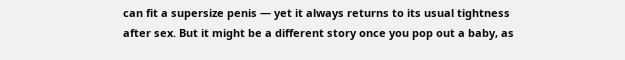can fit a supersize penis — yet it always returns to its usual tightness after sex. But it might be a different story once you pop out a baby, as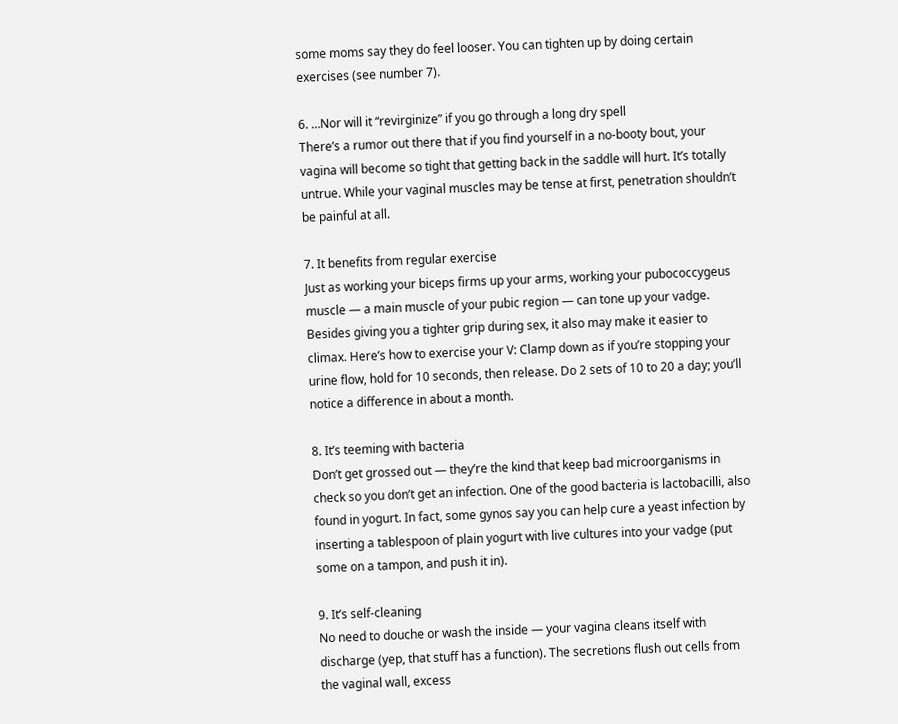some moms say they do feel looser. You can tighten up by doing certain exercises (see number 7).

6. …Nor will it “revirginize” if you go through a long dry spell
There’s a rumor out there that if you find yourself in a no-booty bout, your vagina will become so tight that getting back in the saddle will hurt. It’s totally untrue. While your vaginal muscles may be tense at first, penetration shouldn’t be painful at all.

7. It benefits from regular exercise
Just as working your biceps firms up your arms, working your pubococcygeus muscle — a main muscle of your pubic region — can tone up your vadge. Besides giving you a tighter grip during sex, it also may make it easier to climax. Here’s how to exercise your V: Clamp down as if you’re stopping your urine flow, hold for 10 seconds, then release. Do 2 sets of 10 to 20 a day; you’ll notice a difference in about a month.

8. It’s teeming with bacteria
Don’t get grossed out — they’re the kind that keep bad microorganisms in check so you don’t get an infection. One of the good bacteria is lactobacilli, also found in yogurt. In fact, some gynos say you can help cure a yeast infection by inserting a tablespoon of plain yogurt with live cultures into your vadge (put some on a tampon, and push it in).

9. It’s self-cleaning
No need to douche or wash the inside — your vagina cleans itself with discharge (yep, that stuff has a function). The secretions flush out cells from the vaginal wall, excess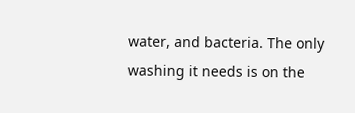water, and bacteria. The only washing it needs is on the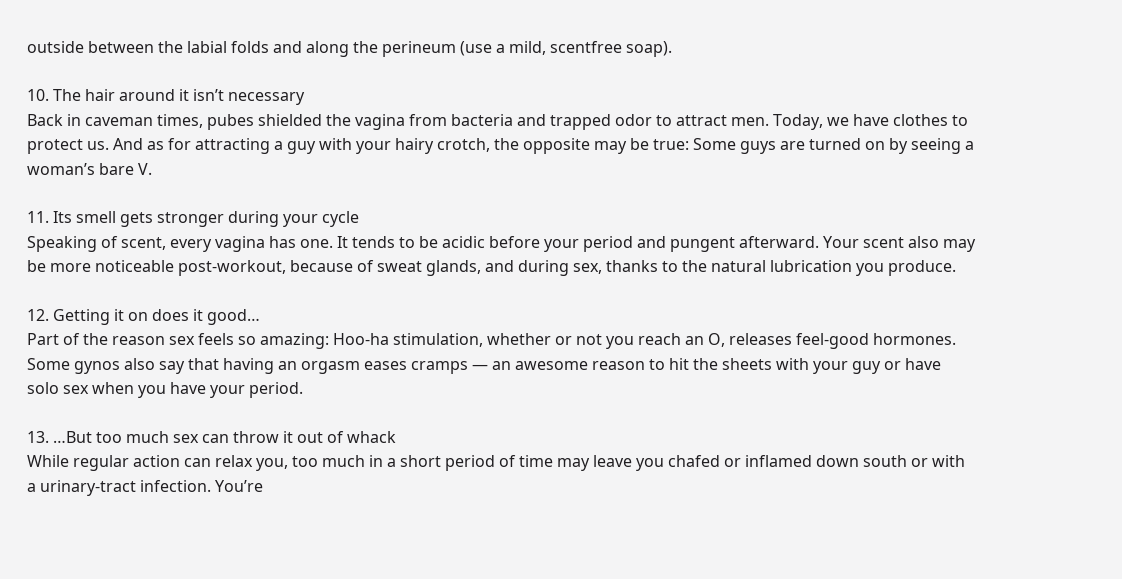outside between the labial folds and along the perineum (use a mild, scentfree soap).

10. The hair around it isn’t necessary
Back in caveman times, pubes shielded the vagina from bacteria and trapped odor to attract men. Today, we have clothes to protect us. And as for attracting a guy with your hairy crotch, the opposite may be true: Some guys are turned on by seeing a woman’s bare V.

11. Its smell gets stronger during your cycle
Speaking of scent, every vagina has one. It tends to be acidic before your period and pungent afterward. Your scent also may be more noticeable post-workout, because of sweat glands, and during sex, thanks to the natural lubrication you produce.

12. Getting it on does it good…
Part of the reason sex feels so amazing: Hoo-ha stimulation, whether or not you reach an O, releases feel-good hormones. Some gynos also say that having an orgasm eases cramps — an awesome reason to hit the sheets with your guy or have solo sex when you have your period.

13. …But too much sex can throw it out of whack
While regular action can relax you, too much in a short period of time may leave you chafed or inflamed down south or with a urinary-tract infection. You’re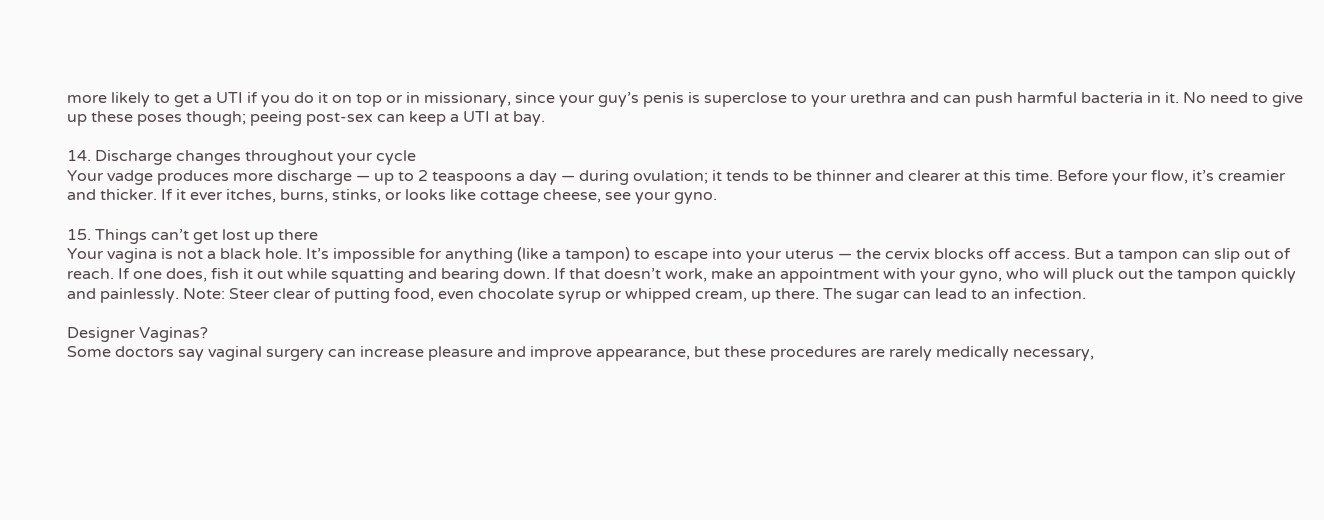more likely to get a UTI if you do it on top or in missionary, since your guy’s penis is superclose to your urethra and can push harmful bacteria in it. No need to give up these poses though; peeing post-sex can keep a UTI at bay.

14. Discharge changes throughout your cycle
Your vadge produces more discharge — up to 2 teaspoons a day — during ovulation; it tends to be thinner and clearer at this time. Before your flow, it’s creamier and thicker. If it ever itches, burns, stinks, or looks like cottage cheese, see your gyno.

15. Things can’t get lost up there
Your vagina is not a black hole. It’s impossible for anything (like a tampon) to escape into your uterus — the cervix blocks off access. But a tampon can slip out of reach. If one does, fish it out while squatting and bearing down. If that doesn’t work, make an appointment with your gyno, who will pluck out the tampon quickly and painlessly. Note: Steer clear of putting food, even chocolate syrup or whipped cream, up there. The sugar can lead to an infection.

Designer Vaginas?
Some doctors say vaginal surgery can increase pleasure and improve appearance, but these procedures are rarely medically necessary,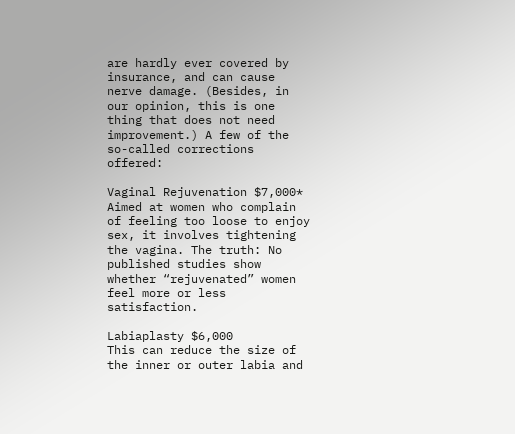are hardly ever covered by insurance, and can cause nerve damage. (Besides, in our opinion, this is one thing that does not need improvement.) A few of the so-called corrections offered:

Vaginal Rejuvenation $7,000*
Aimed at women who complain of feeling too loose to enjoy sex, it involves tightening the vagina. The truth: No published studies show whether “rejuvenated” women feel more or less satisfaction.

Labiaplasty $6,000
This can reduce the size of the inner or outer labia and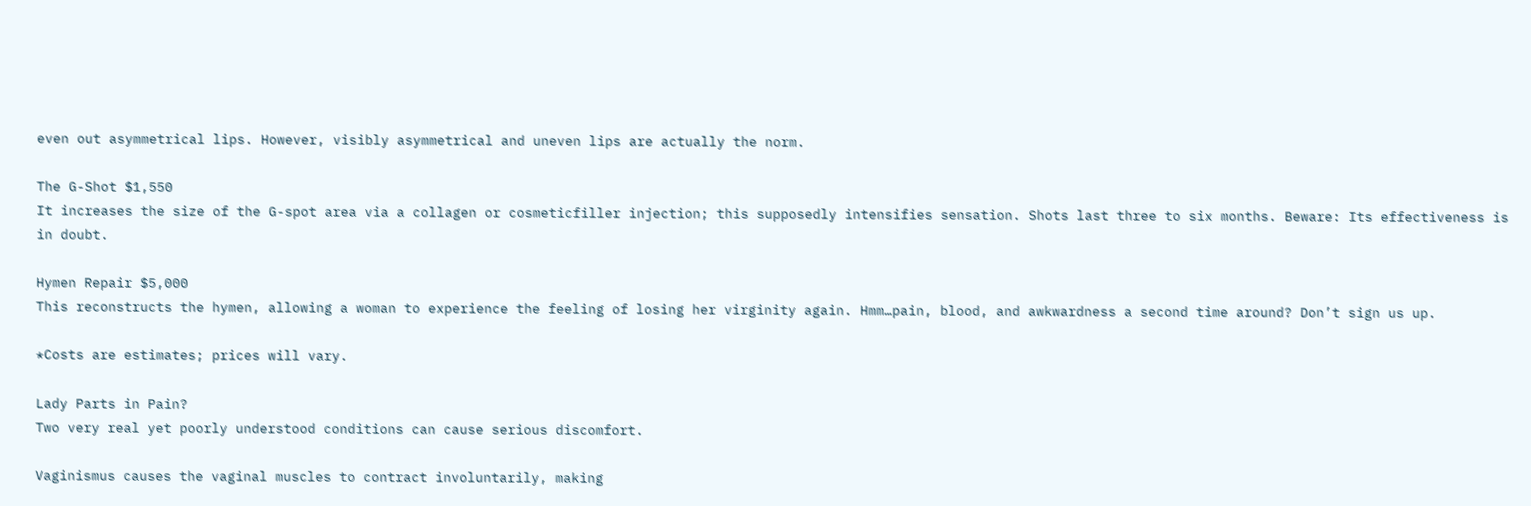even out asymmetrical lips. However, visibly asymmetrical and uneven lips are actually the norm.

The G-Shot $1,550
It increases the size of the G-spot area via a collagen or cosmeticfiller injection; this supposedly intensifies sensation. Shots last three to six months. Beware: Its effectiveness is in doubt.

Hymen Repair $5,000
This reconstructs the hymen, allowing a woman to experience the feeling of losing her virginity again. Hmm…pain, blood, and awkwardness a second time around? Don’t sign us up.

*Costs are estimates; prices will vary.

Lady Parts in Pain?
Two very real yet poorly understood conditions can cause serious discomfort.

Vaginismus causes the vaginal muscles to contract involuntarily, making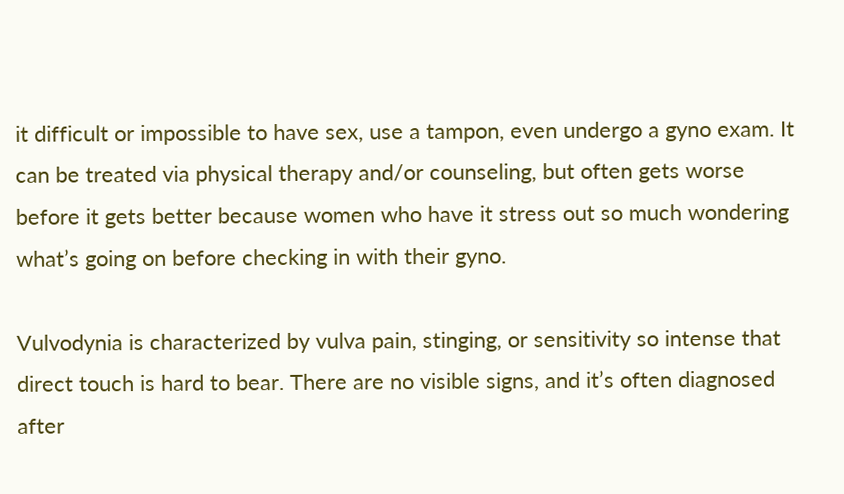it difficult or impossible to have sex, use a tampon, even undergo a gyno exam. It can be treated via physical therapy and/or counseling, but often gets worse before it gets better because women who have it stress out so much wondering what’s going on before checking in with their gyno.

Vulvodynia is characterized by vulva pain, stinging, or sensitivity so intense that direct touch is hard to bear. There are no visible signs, and it’s often diagnosed after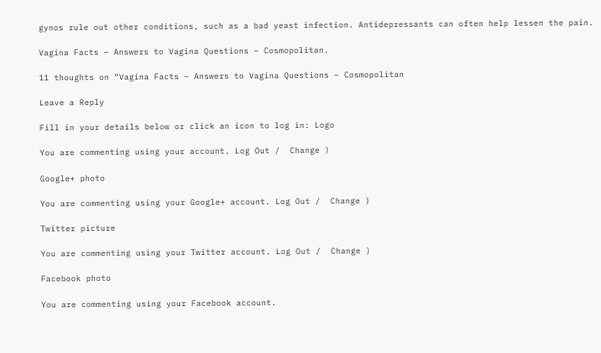gynos rule out other conditions, such as a bad yeast infection. Antidepressants can often help lessen the pain.

Vagina Facts – Answers to Vagina Questions – Cosmopolitan.

11 thoughts on “Vagina Facts – Answers to Vagina Questions – Cosmopolitan

Leave a Reply

Fill in your details below or click an icon to log in: Logo

You are commenting using your account. Log Out /  Change )

Google+ photo

You are commenting using your Google+ account. Log Out /  Change )

Twitter picture

You are commenting using your Twitter account. Log Out /  Change )

Facebook photo

You are commenting using your Facebook account.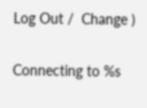Log Out /  Change )


Connecting to %s